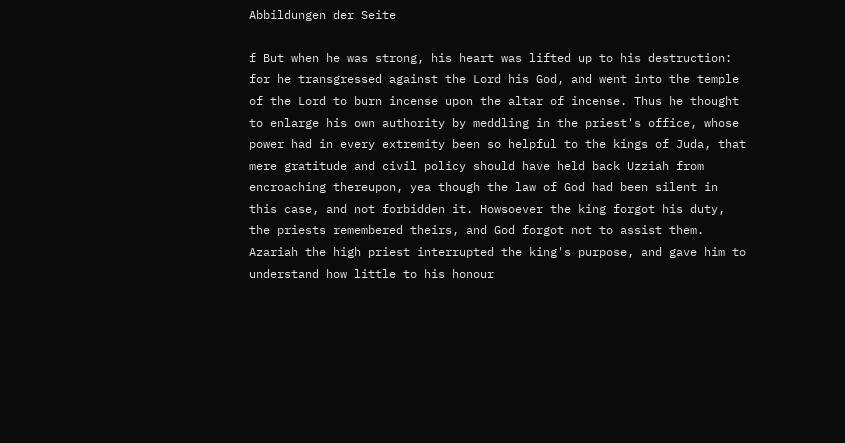Abbildungen der Seite

f But when he was strong, his heart was lifted up to his destruction: for he transgressed against the Lord his God, and went into the temple of the Lord to burn incense upon the altar of incense. Thus he thought to enlarge his own authority by meddling in the priest's office, whose power had in every extremity been so helpful to the kings of Juda, that mere gratitude and civil policy should have held back Uzziah from encroaching thereupon, yea though the law of God had been silent in this case, and not forbidden it. Howsoever the king forgot his duty, the priests remembered theirs, and God forgot not to assist them. Azariah the high priest interrupted the king's purpose, and gave him to understand how little to his honour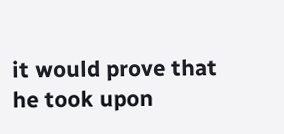it would prove that he took upon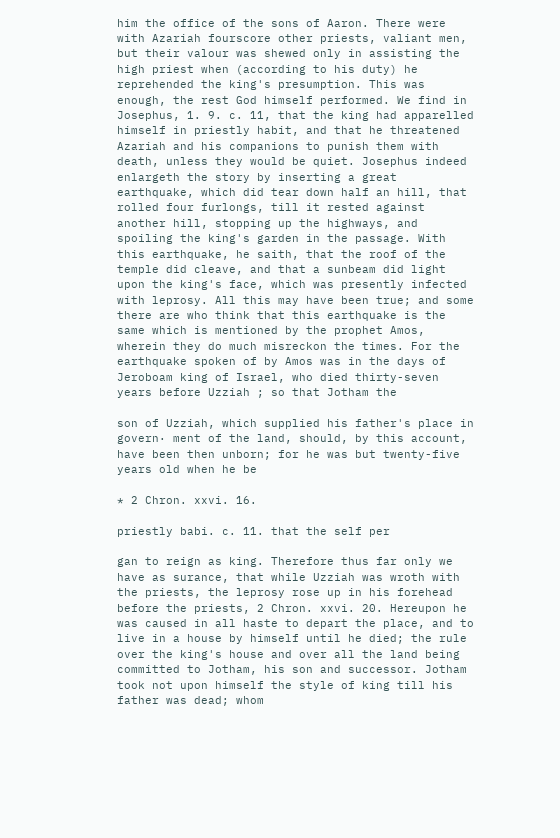him the office of the sons of Aaron. There were with Azariah fourscore other priests, valiant men, but their valour was shewed only in assisting the high priest when (according to his duty) he reprehended the king's presumption. This was enough, the rest God himself performed. We find in Josephus, 1. 9. c. 11, that the king had apparelled himself in priestly habit, and that he threatened Azariah and his companions to punish them with death, unless they would be quiet. Josephus indeed enlargeth the story by inserting a great earthquake, which did tear down half an hill, that rolled four furlongs, till it rested against another hill, stopping up the highways, and spoiling the king's garden in the passage. With this earthquake, he saith, that the roof of the temple did cleave, and that a sunbeam did light upon the king's face, which was presently infected with leprosy. All this may have been true; and some there are who think that this earthquake is the same which is mentioned by the prophet Amos, wherein they do much misreckon the times. For the earthquake spoken of by Amos was in the days of Jeroboam king of Israel, who died thirty-seven years before Uzziah ; so that Jotham the

son of Uzziah, which supplied his father's place in govern· ment of the land, should, by this account, have been then unborn; for he was but twenty-five years old when he be

* 2 Chron. xxvi. 16.

priestly babi. c. 11. that the self per

gan to reign as king. Therefore thus far only we have as surance, that while Uzziah was wroth with the priests, the leprosy rose up in his forehead before the priests, 2 Chron. xxvi. 20. Hereupon he was caused in all haste to depart the place, and to live in a house by himself until he died; the rule over the king's house and over all the land being committed to Jotham, his son and successor. Jotham took not upon himself the style of king till his father was dead; whom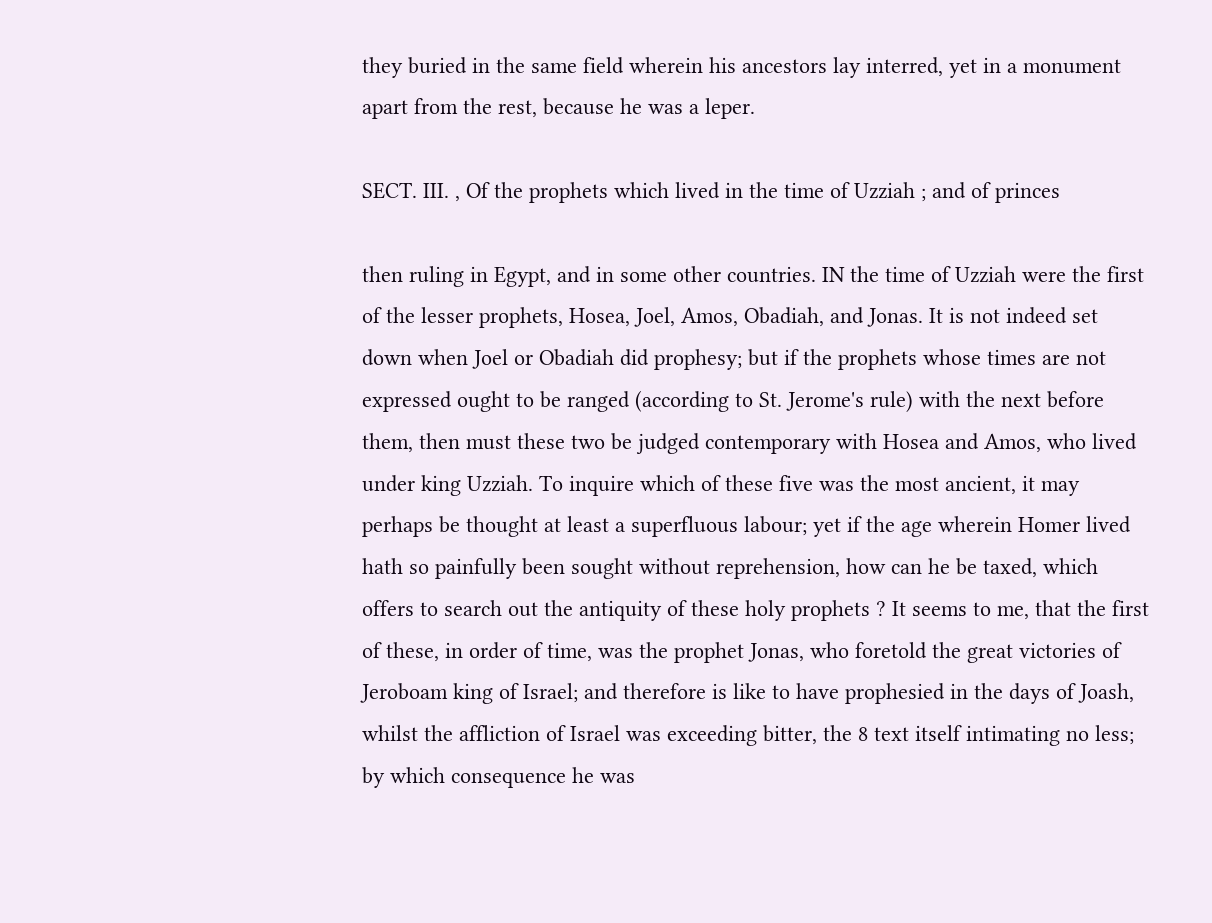they buried in the same field wherein his ancestors lay interred, yet in a monument apart from the rest, because he was a leper.

SECT. III. , Of the prophets which lived in the time of Uzziah ; and of princes

then ruling in Egypt, and in some other countries. IN the time of Uzziah were the first of the lesser prophets, Hosea, Joel, Amos, Obadiah, and Jonas. It is not indeed set down when Joel or Obadiah did prophesy; but if the prophets whose times are not expressed ought to be ranged (according to St. Jerome's rule) with the next before them, then must these two be judged contemporary with Hosea and Amos, who lived under king Uzziah. To inquire which of these five was the most ancient, it may perhaps be thought at least a superfluous labour; yet if the age wherein Homer lived hath so painfully been sought without reprehension, how can he be taxed, which offers to search out the antiquity of these holy prophets ? It seems to me, that the first of these, in order of time, was the prophet Jonas, who foretold the great victories of Jeroboam king of Israel; and therefore is like to have prophesied in the days of Joash, whilst the affliction of Israel was exceeding bitter, the 8 text itself intimating no less; by which consequence he was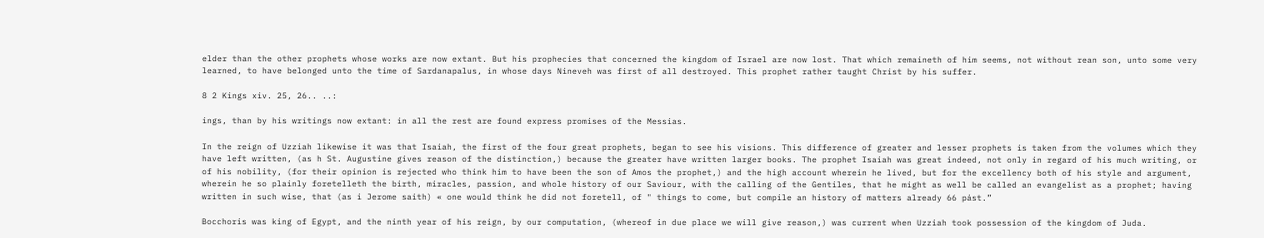elder than the other prophets whose works are now extant. But his prophecies that concerned the kingdom of Israel are now lost. That which remaineth of him seems, not without rean son, unto some very learned, to have belonged unto the time of Sardanapalus, in whose days Nineveh was first of all destroyed. This prophet rather taught Christ by his suffer.

8 2 Kings xiv. 25, 26.. ..:

ings, than by his writings now extant: in all the rest are found express promises of the Messias.

In the reign of Uzziah likewise it was that Isaiah, the first of the four great prophets, began to see his visions. This difference of greater and lesser prophets is taken from the volumes which they have left written, (as h St. Augustine gives reason of the distinction,) because the greater have written larger books. The prophet Isaiah was great indeed, not only in regard of his much writing, or of his nobility, (for their opinion is rejected who think him to have been the son of Amos the prophet,) and the high account wherein he lived, but for the excellency both of his style and argument, wherein he so plainly foretelleth the birth, miracles, passion, and whole history of our Saviour, with the calling of the Gentiles, that he might as well be called an evangelist as a prophet; having written in such wise, that (as i Jerome saith) « one would think he did not foretell, of " things to come, but compile an history of matters already 66 pást.”

Bocchoris was king of Egypt, and the ninth year of his reign, by our computation, (whereof in due place we will give reason,) was current when Uzziah took possession of the kingdom of Juda.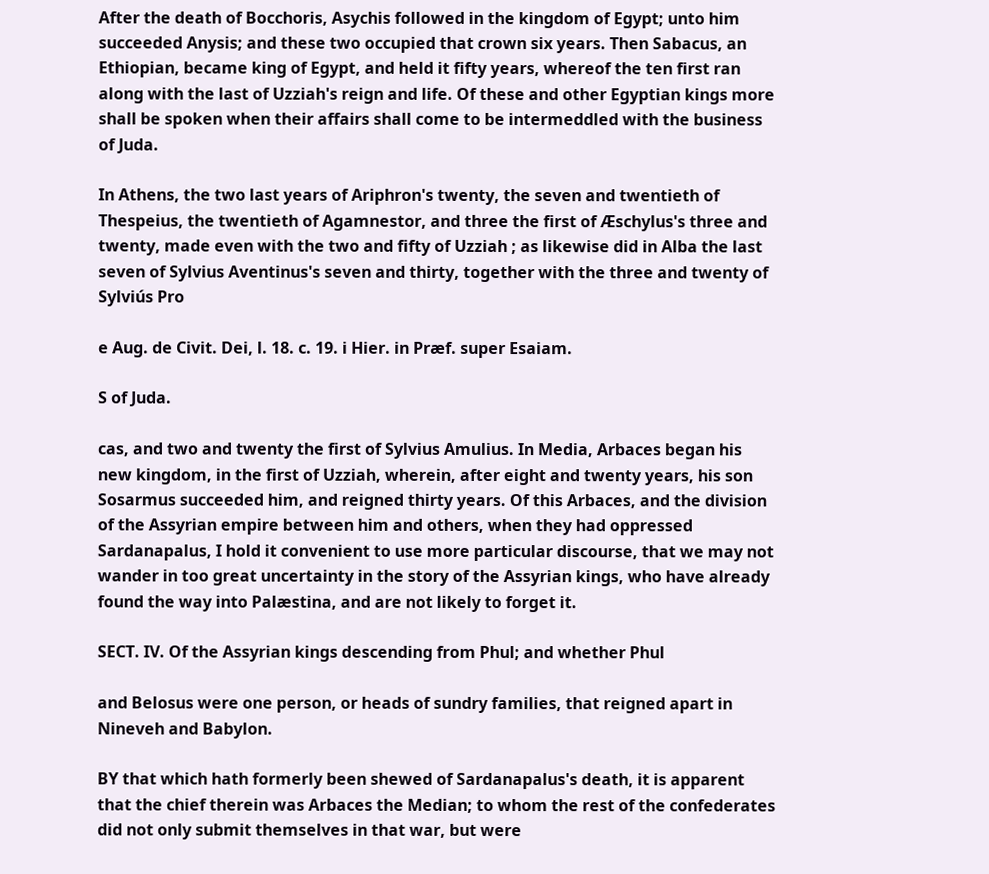After the death of Bocchoris, Asychis followed in the kingdom of Egypt; unto him succeeded Anysis; and these two occupied that crown six years. Then Sabacus, an Ethiopian, became king of Egypt, and held it fifty years, whereof the ten first ran along with the last of Uzziah's reign and life. Of these and other Egyptian kings more shall be spoken when their affairs shall come to be intermeddled with the business of Juda.

In Athens, the two last years of Ariphron's twenty, the seven and twentieth of Thespeius, the twentieth of Agamnestor, and three the first of Æschylus's three and twenty, made even with the two and fifty of Uzziah ; as likewise did in Alba the last seven of Sylvius Aventinus's seven and thirty, together with the three and twenty of Sylviús Pro

e Aug. de Civit. Dei, l. 18. c. 19. i Hier. in Præf. super Esaiam.

S of Juda.

cas, and two and twenty the first of Sylvius Amulius. In Media, Arbaces began his new kingdom, in the first of Uzziah, wherein, after eight and twenty years, his son Sosarmus succeeded him, and reigned thirty years. Of this Arbaces, and the division of the Assyrian empire between him and others, when they had oppressed Sardanapalus, I hold it convenient to use more particular discourse, that we may not wander in too great uncertainty in the story of the Assyrian kings, who have already found the way into Palæstina, and are not likely to forget it.

SECT. IV. Of the Assyrian kings descending from Phul; and whether Phul

and Belosus were one person, or heads of sundry families, that reigned apart in Nineveh and Babylon.

BY that which hath formerly been shewed of Sardanapalus's death, it is apparent that the chief therein was Arbaces the Median; to whom the rest of the confederates did not only submit themselves in that war, but were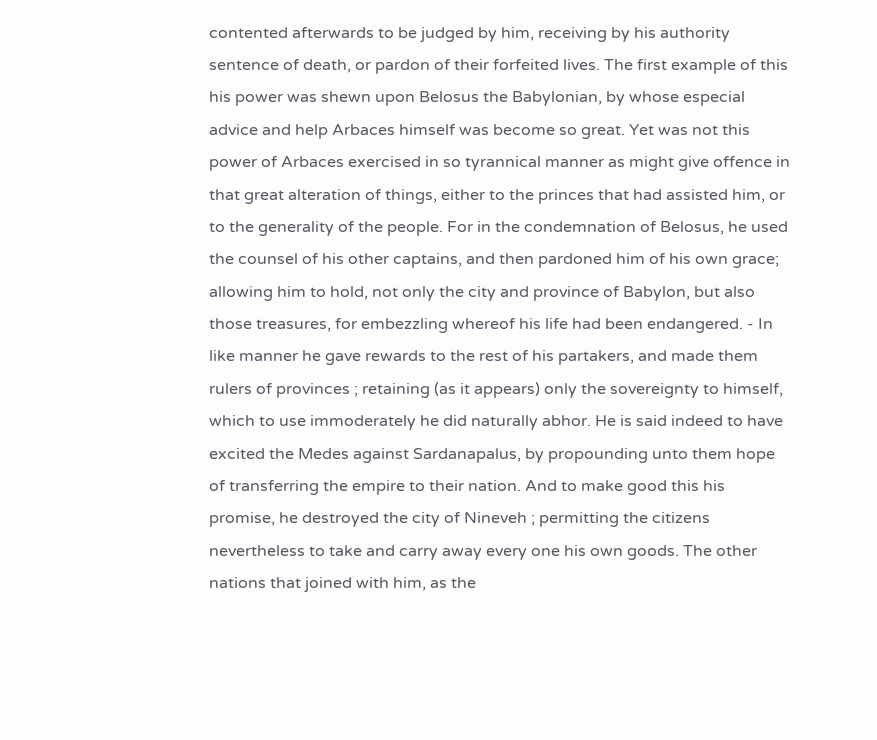contented afterwards to be judged by him, receiving by his authority sentence of death, or pardon of their forfeited lives. The first example of this his power was shewn upon Belosus the Babylonian, by whose especial advice and help Arbaces himself was become so great. Yet was not this power of Arbaces exercised in so tyrannical manner as might give offence in that great alteration of things, either to the princes that had assisted him, or to the generality of the people. For in the condemnation of Belosus, he used the counsel of his other captains, and then pardoned him of his own grace; allowing him to hold, not only the city and province of Babylon, but also those treasures, for embezzling whereof his life had been endangered. - In like manner he gave rewards to the rest of his partakers, and made them rulers of provinces ; retaining (as it appears) only the sovereignty to himself, which to use immoderately he did naturally abhor. He is said indeed to have excited the Medes against Sardanapalus, by propounding unto them hope of transferring the empire to their nation. And to make good this his promise, he destroyed the city of Nineveh ; permitting the citizens nevertheless to take and carry away every one his own goods. The other nations that joined with him, as the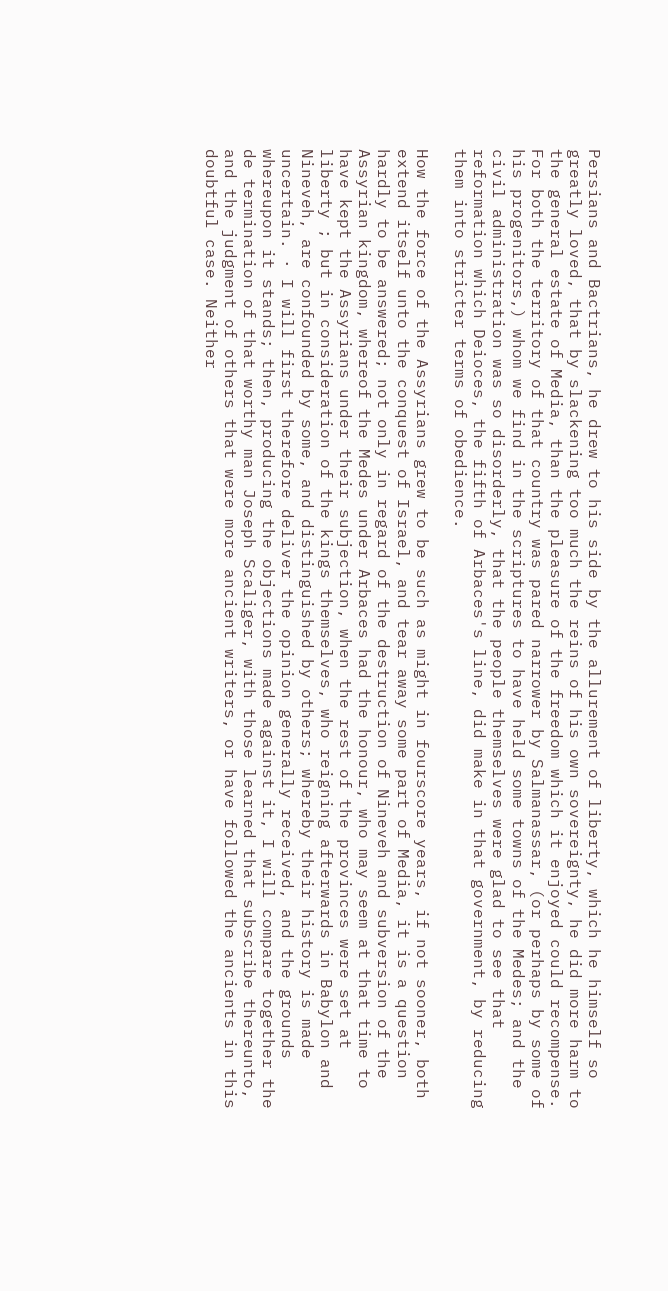Persians and Bactrians, he drew to his side by the allurement of liberty, which he himself so greatly loved, that by slackening too much the reins of his own sovereignty, he did more harm to the general estate of Media, than the pleasure of the freedom which it enjoyed could recompense. For both the territory of that country was pared narrower by Salmanassar, (or perhaps by some of his progenitors,) whom we find in the scriptures to have held some towns of the Medes; and the civil administration was so disorderly, that the people themselves were glad to see that reformation which Deioces, the fifth of Arbaces's line, did make in that government, by reducing them into stricter terms of obedience.

How the force of the Assyrians grew to be such as might in fourscore years, if not sooner, both extend itself unto the conquest of Israel, and tear away some part of Media, it is a question hardly to be answered; not only in regard of the destruction of Nineveh and subversion of the Assyrian kingdom, whereof the Medes under Arbaces had the honour, who may seem at that time to have kept the Assyrians under their subjection, when the rest of the provinces were set at liberty ; but in consideration of the kings themselves, who reigning afterwards in Babylon and Nineveh, are confounded by some, and distinguished by others; whereby their history is made uncertain. · I will first therefore deliver the opinion generally received, and the grounds whereupon it stands; then, producing the objections made against it, I will compare together the de termination of that worthy man Joseph Scaliger, with those learned that subscribe thereunto, and the judgment of others that were more ancient writers, or have followed the ancients in this doubtful case. Neither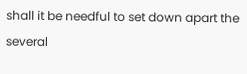shall it be needful to set down apart the several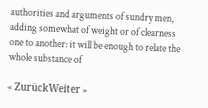authorities and arguments of sundry men, adding somewhat of weight or of clearness one to another: it will be enough to relate the whole substance of

« ZurückWeiter »